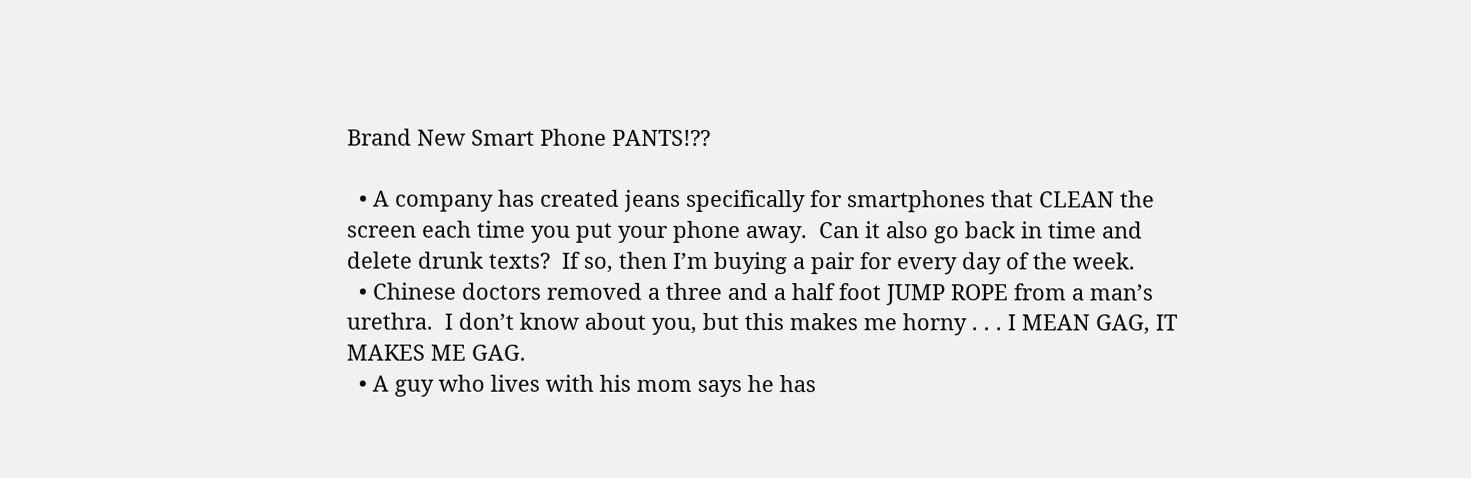Brand New Smart Phone PANTS!??

  • A company has created jeans specifically for smartphones that CLEAN the screen each time you put your phone away.  Can it also go back in time and delete drunk texts?  If so, then I’m buying a pair for every day of the week.
  • Chinese doctors removed a three and a half foot JUMP ROPE from a man’s urethra.  I don’t know about you, but this makes me horny . . . I MEAN GAG, IT MAKES ME GAG.
  • A guy who lives with his mom says he has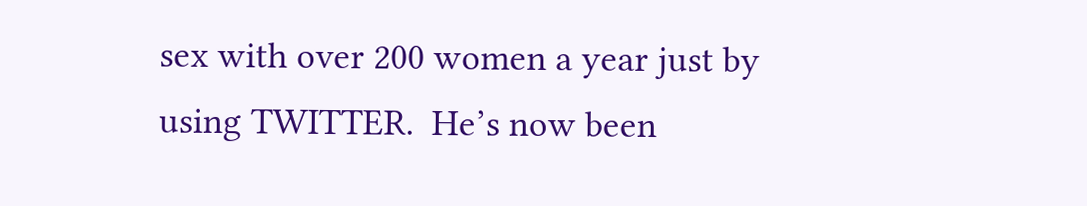sex with over 200 women a year just by using TWITTER.  He’s now been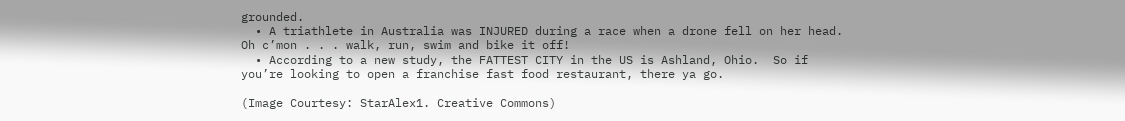grounded.
  • A triathlete in Australia was INJURED during a race when a drone fell on her head.  Oh c’mon . . . walk, run, swim and bike it off!
  • According to a new study, the FATTEST CITY in the US is Ashland, Ohio.  So if you’re looking to open a franchise fast food restaurant, there ya go.

(Image Courtesy: StarAlex1. Creative Commons)